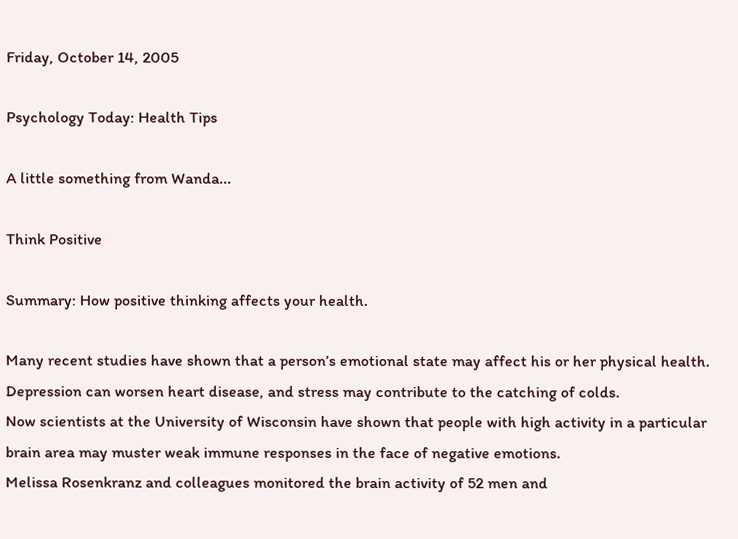Friday, October 14, 2005

Psychology Today: Health Tips

A little something from Wanda...

Think Positive

Summary: How positive thinking affects your health.

Many recent studies have shown that a person’s emotional state may affect his or her physical health. Depression can worsen heart disease, and stress may contribute to the catching of colds.
Now scientists at the University of Wisconsin have shown that people with high activity in a particular brain area may muster weak immune responses in the face of negative emotions.
Melissa Rosenkranz and colleagues monitored the brain activity of 52 men and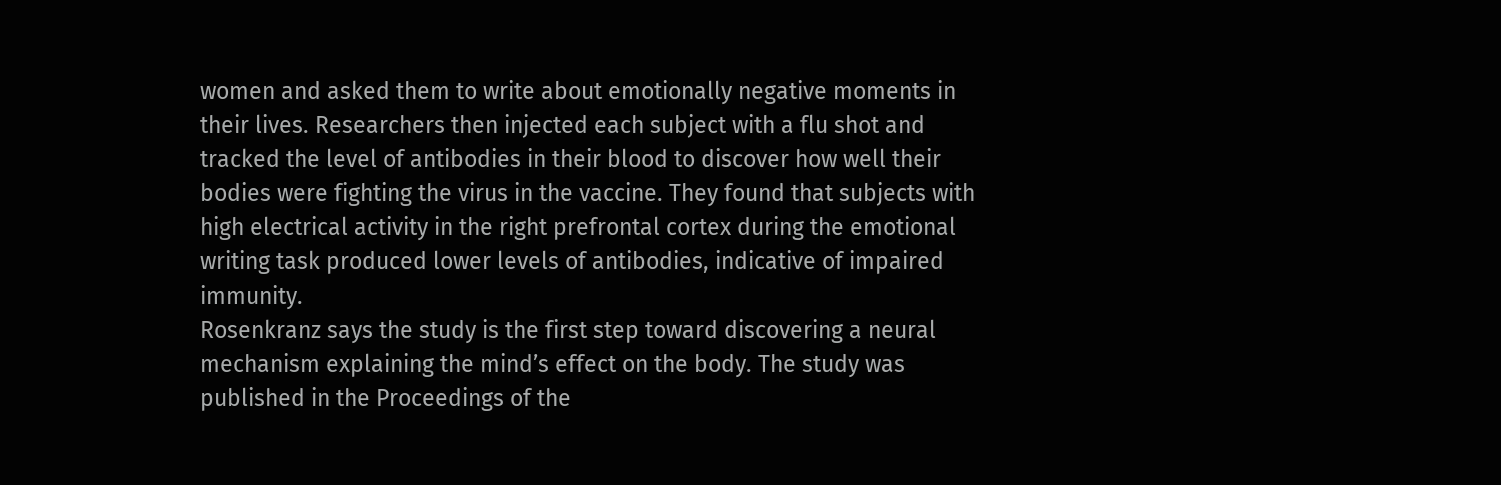women and asked them to write about emotionally negative moments in their lives. Researchers then injected each subject with a flu shot and tracked the level of antibodies in their blood to discover how well their bodies were fighting the virus in the vaccine. They found that subjects with high electrical activity in the right prefrontal cortex during the emotional writing task produced lower levels of antibodies, indicative of impaired immunity.
Rosenkranz says the study is the first step toward discovering a neural mechanism explaining the mind’s effect on the body. The study was published in the Proceedings of the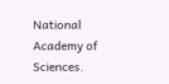National Academy of Sciences.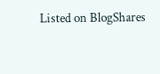Listed on BlogShares